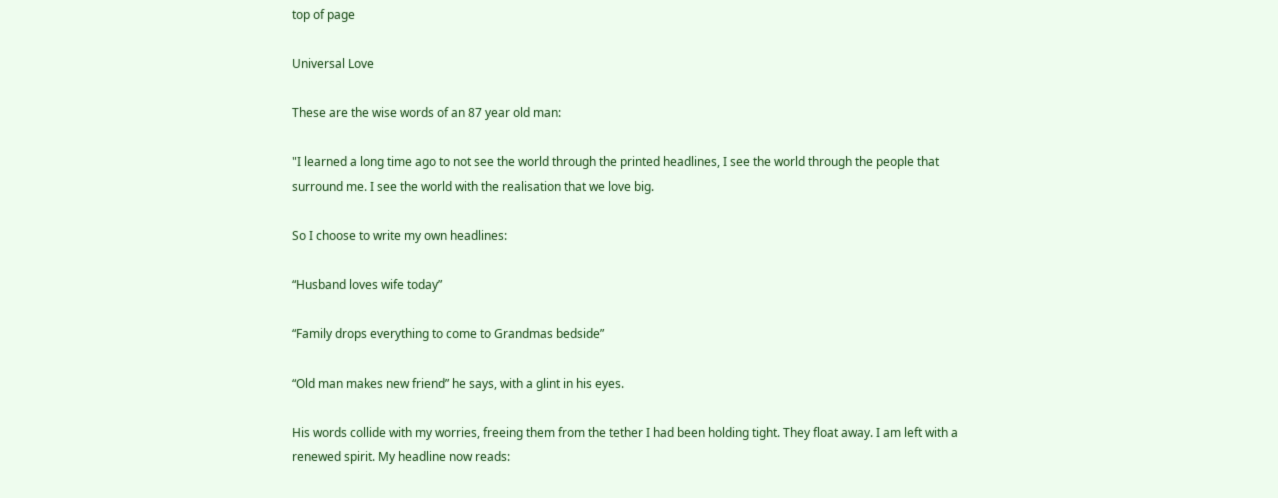top of page

Universal Love

These are the wise words of an 87 year old man:

"I learned a long time ago to not see the world through the printed headlines, I see the world through the people that surround me. I see the world with the realisation that we love big.

So I choose to write my own headlines:

“Husband loves wife today”

“Family drops everything to come to Grandmas bedside”

“Old man makes new friend” he says, with a glint in his eyes.

His words collide with my worries, freeing them from the tether I had been holding tight. They float away. I am left with a renewed spirit. My headline now reads: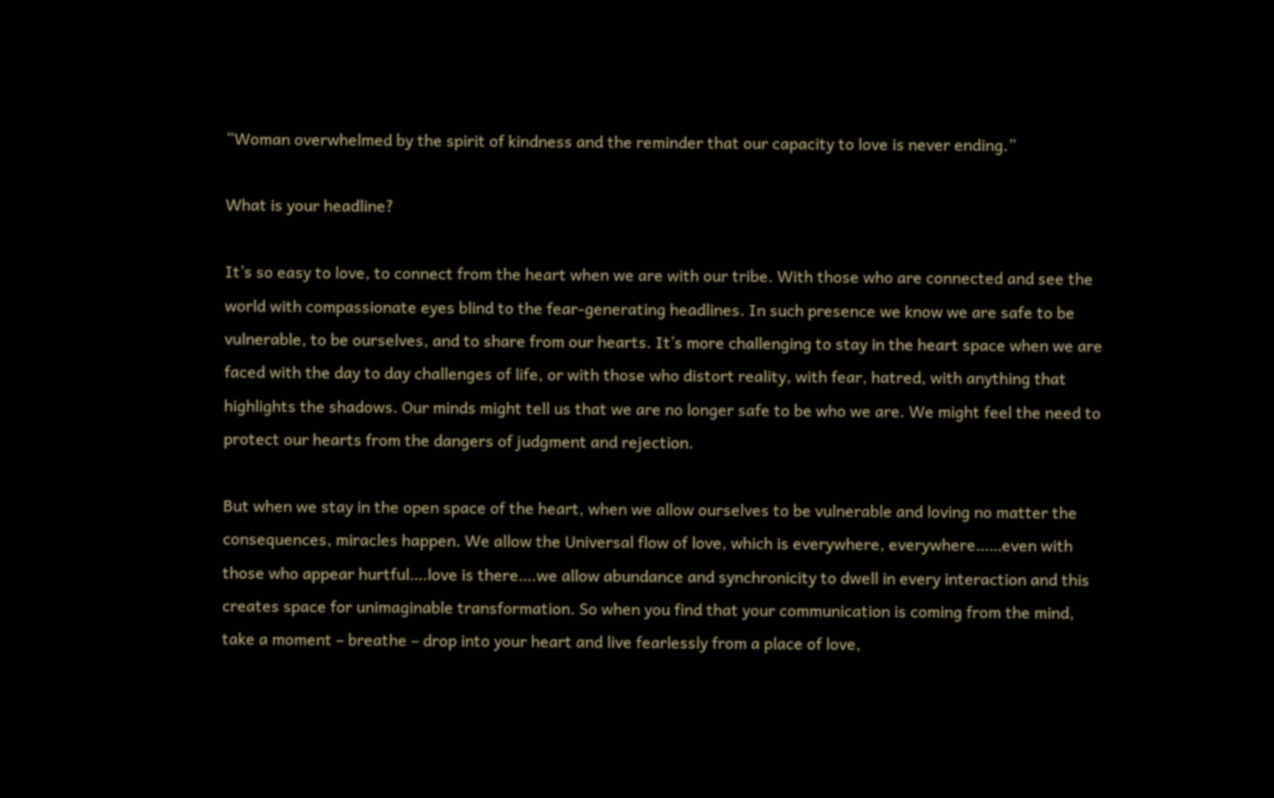“Woman overwhelmed by the spirit of kindness and the reminder that our capacity to love is never ending.”

What is your headline?

It’s so easy to love, to connect from the heart when we are with our tribe. With those who are connected and see the world with compassionate eyes blind to the fear-generating headlines. In such presence we know we are safe to be vulnerable, to be ourselves, and to share from our hearts. It’s more challenging to stay in the heart space when we are faced with the day to day challenges of life, or with those who distort reality, with fear, hatred, with anything that highlights the shadows. Our minds might tell us that we are no longer safe to be who we are. We might feel the need to protect our hearts from the dangers of judgment and rejection.

But when we stay in the open space of the heart, when we allow ourselves to be vulnerable and loving no matter the consequences, miracles happen. We allow the Universal flow of love, which is everywhere, everywhere……even with those who appear hurtful….love is there….we allow abundance and synchronicity to dwell in every interaction and this creates space for unimaginable transformation. So when you find that your communication is coming from the mind, take a moment – breathe – drop into your heart and live fearlessly from a place of love,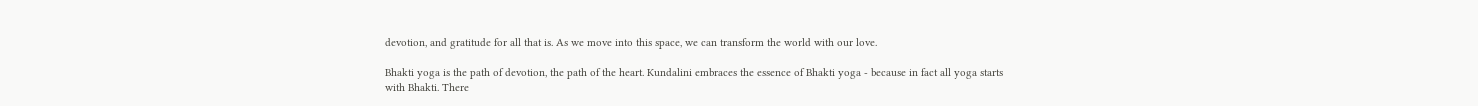devotion, and gratitude for all that is. As we move into this space, we can transform the world with our love.

Bhakti yoga is the path of devotion, the path of the heart. Kundalini embraces the essence of Bhakti yoga - because in fact all yoga starts with Bhakti. There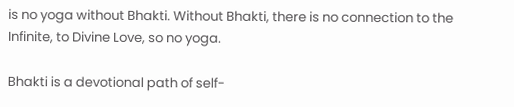is no yoga without Bhakti. Without Bhakti, there is no connection to the Infinite, to Divine Love, so no yoga.

Bhakti is a devotional path of self-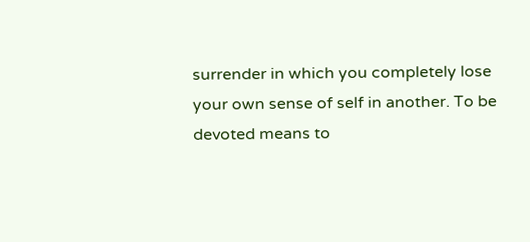surrender in which you completely lose your own sense of self in another. To be devoted means to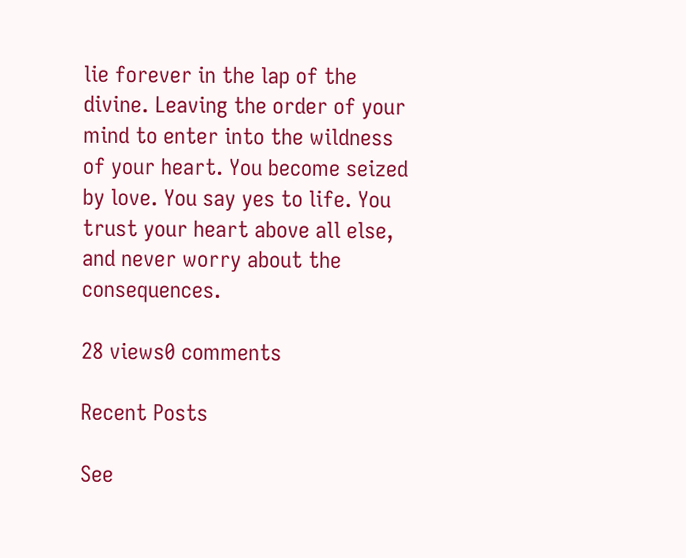lie forever in the lap of the divine. Leaving the order of your mind to enter into the wildness of your heart. You become seized by love. You say yes to life. You trust your heart above all else, and never worry about the consequences.

28 views0 comments

Recent Posts

See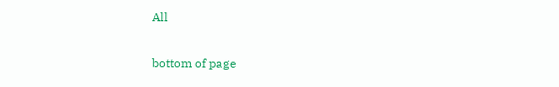All


bottom of page